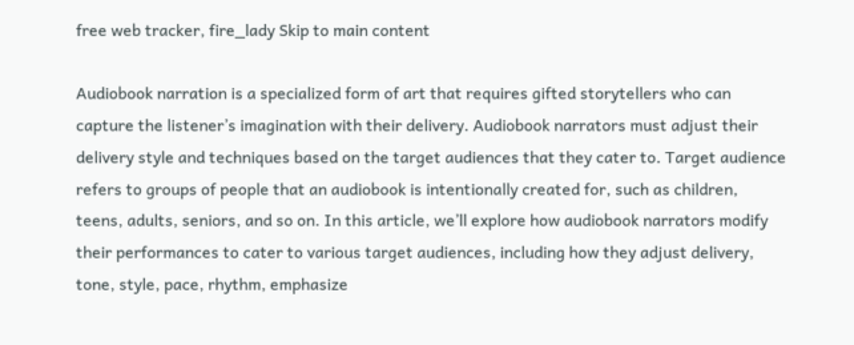free web tracker, fire_lady Skip to main content

Audiobook narration is a specialized form of art that requires gifted storytellers who can capture the listener’s imagination with their delivery. Audiobook narrators must adjust their delivery style and techniques based on the target audiences that they cater to. Target audience refers to groups of people that an audiobook is intentionally created for, such as children, teens, adults, seniors, and so on. In this article, we’ll explore how audiobook narrators modify their performances to cater to various target audiences, including how they adjust delivery, tone, style, pace, rhythm, emphasize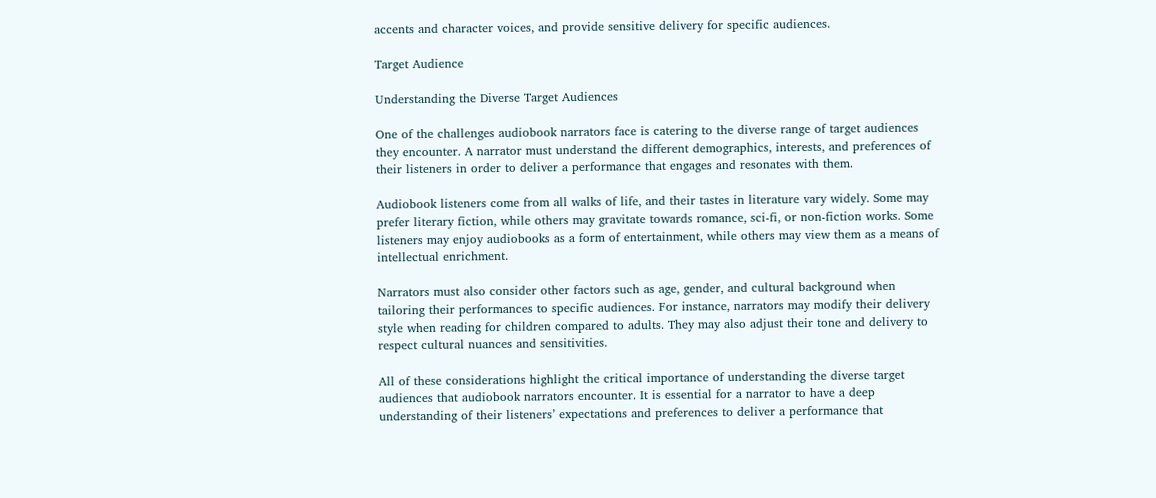accents and character voices, and provide sensitive delivery for specific audiences.

Target Audience

Understanding the Diverse Target Audiences

One of the challenges audiobook narrators face is catering to the diverse range of target audiences they encounter. A narrator must understand the different demographics, interests, and preferences of their listeners in order to deliver a performance that engages and resonates with them.

Audiobook listeners come from all walks of life, and their tastes in literature vary widely. Some may prefer literary fiction, while others may gravitate towards romance, sci-fi, or non-fiction works. Some listeners may enjoy audiobooks as a form of entertainment, while others may view them as a means of intellectual enrichment.

Narrators must also consider other factors such as age, gender, and cultural background when tailoring their performances to specific audiences. For instance, narrators may modify their delivery style when reading for children compared to adults. They may also adjust their tone and delivery to respect cultural nuances and sensitivities.

All of these considerations highlight the critical importance of understanding the diverse target audiences that audiobook narrators encounter. It is essential for a narrator to have a deep understanding of their listeners’ expectations and preferences to deliver a performance that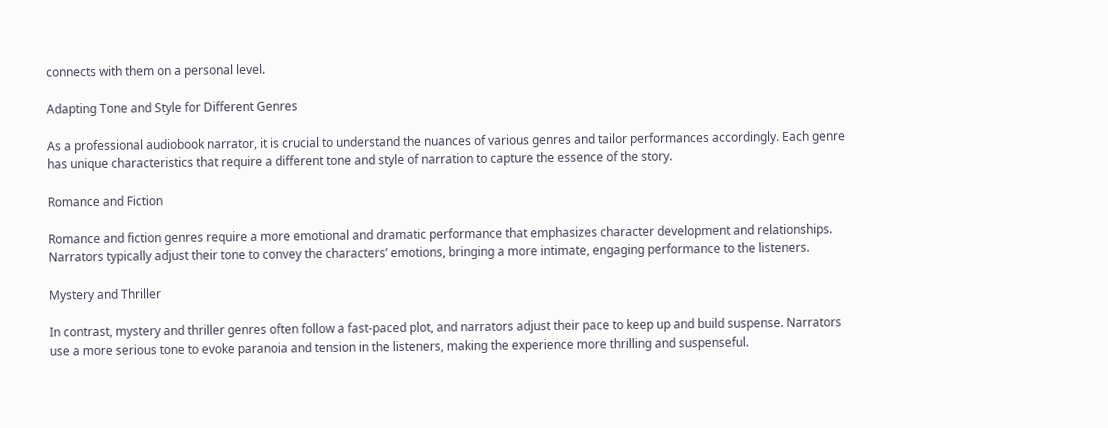connects with them on a personal level.

Adapting Tone and Style for Different Genres

As a professional audiobook narrator, it is crucial to understand the nuances of various genres and tailor performances accordingly. Each genre has unique characteristics that require a different tone and style of narration to capture the essence of the story.

Romance and Fiction

Romance and fiction genres require a more emotional and dramatic performance that emphasizes character development and relationships. Narrators typically adjust their tone to convey the characters’ emotions, bringing a more intimate, engaging performance to the listeners.

Mystery and Thriller

In contrast, mystery and thriller genres often follow a fast-paced plot, and narrators adjust their pace to keep up and build suspense. Narrators use a more serious tone to evoke paranoia and tension in the listeners, making the experience more thrilling and suspenseful.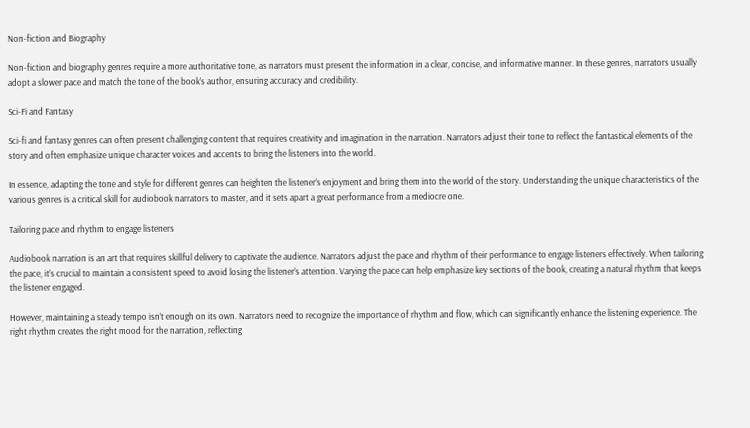Non-fiction and Biography

Non-fiction and biography genres require a more authoritative tone, as narrators must present the information in a clear, concise, and informative manner. In these genres, narrators usually adopt a slower pace and match the tone of the book’s author, ensuring accuracy and credibility.

Sci-Fi and Fantasy

Sci-fi and fantasy genres can often present challenging content that requires creativity and imagination in the narration. Narrators adjust their tone to reflect the fantastical elements of the story and often emphasize unique character voices and accents to bring the listeners into the world.

In essence, adapting the tone and style for different genres can heighten the listener’s enjoyment and bring them into the world of the story. Understanding the unique characteristics of the various genres is a critical skill for audiobook narrators to master, and it sets apart a great performance from a mediocre one.

Tailoring pace and rhythm to engage listeners

Audiobook narration is an art that requires skillful delivery to captivate the audience. Narrators adjust the pace and rhythm of their performance to engage listeners effectively. When tailoring the pace, it’s crucial to maintain a consistent speed to avoid losing the listener’s attention. Varying the pace can help emphasize key sections of the book, creating a natural rhythm that keeps the listener engaged.

However, maintaining a steady tempo isn’t enough on its own. Narrators need to recognize the importance of rhythm and flow, which can significantly enhance the listening experience. The right rhythm creates the right mood for the narration, reflecting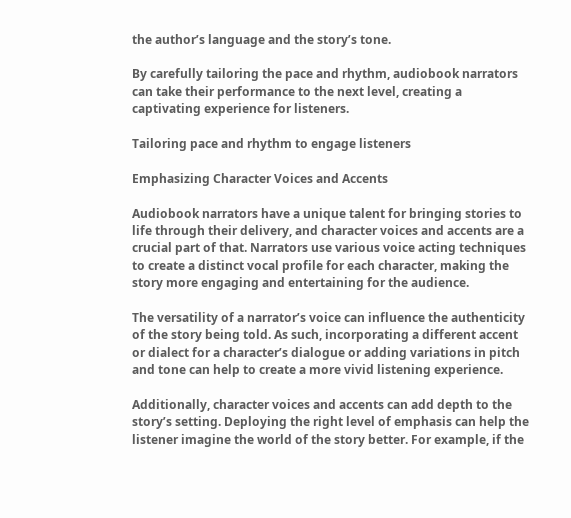the author’s language and the story’s tone.

By carefully tailoring the pace and rhythm, audiobook narrators can take their performance to the next level, creating a captivating experience for listeners.

Tailoring pace and rhythm to engage listeners

Emphasizing Character Voices and Accents

Audiobook narrators have a unique talent for bringing stories to life through their delivery, and character voices and accents are a crucial part of that. Narrators use various voice acting techniques to create a distinct vocal profile for each character, making the story more engaging and entertaining for the audience.

The versatility of a narrator’s voice can influence the authenticity of the story being told. As such, incorporating a different accent or dialect for a character’s dialogue or adding variations in pitch and tone can help to create a more vivid listening experience.

Additionally, character voices and accents can add depth to the story’s setting. Deploying the right level of emphasis can help the listener imagine the world of the story better. For example, if the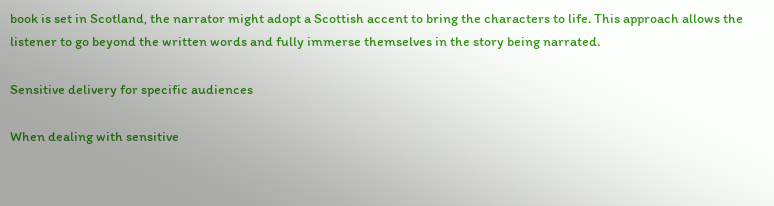book is set in Scotland, the narrator might adopt a Scottish accent to bring the characters to life. This approach allows the listener to go beyond the written words and fully immerse themselves in the story being narrated.

Sensitive delivery for specific audiences

When dealing with sensitive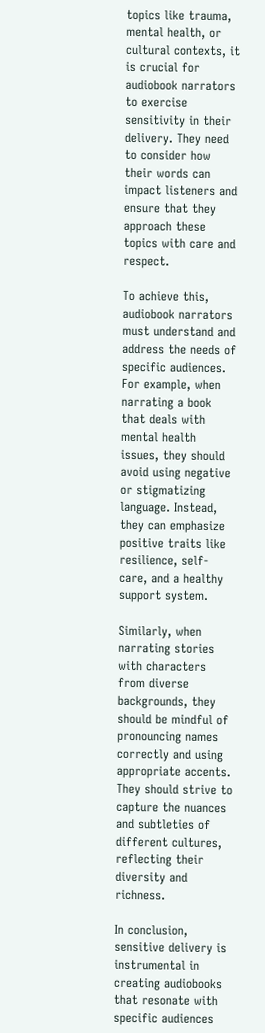topics like trauma, mental health, or cultural contexts, it is crucial for audiobook narrators to exercise sensitivity in their delivery. They need to consider how their words can impact listeners and ensure that they approach these topics with care and respect.

To achieve this, audiobook narrators must understand and address the needs of specific audiences. For example, when narrating a book that deals with mental health issues, they should avoid using negative or stigmatizing language. Instead, they can emphasize positive traits like resilience, self-care, and a healthy support system.

Similarly, when narrating stories with characters from diverse backgrounds, they should be mindful of pronouncing names correctly and using appropriate accents. They should strive to capture the nuances and subtleties of different cultures, reflecting their diversity and richness.

In conclusion, sensitive delivery is instrumental in creating audiobooks that resonate with specific audiences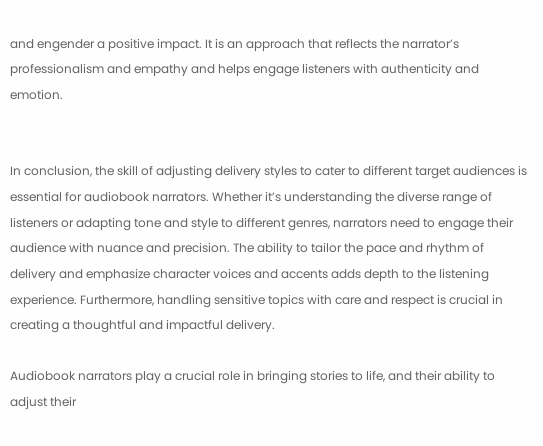and engender a positive impact. It is an approach that reflects the narrator’s professionalism and empathy and helps engage listeners with authenticity and emotion.


In conclusion, the skill of adjusting delivery styles to cater to different target audiences is essential for audiobook narrators. Whether it’s understanding the diverse range of listeners or adapting tone and style to different genres, narrators need to engage their audience with nuance and precision. The ability to tailor the pace and rhythm of delivery and emphasize character voices and accents adds depth to the listening experience. Furthermore, handling sensitive topics with care and respect is crucial in creating a thoughtful and impactful delivery.

Audiobook narrators play a crucial role in bringing stories to life, and their ability to adjust their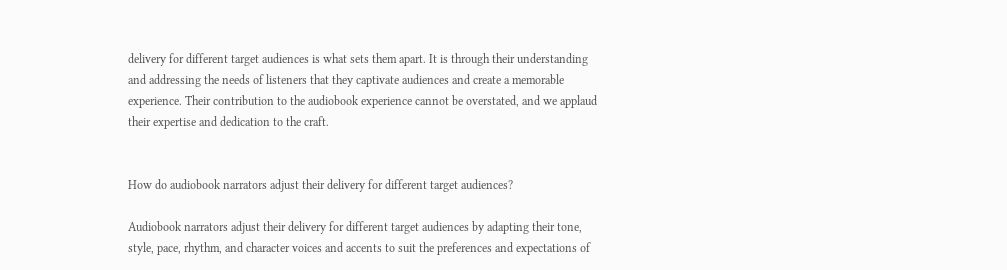delivery for different target audiences is what sets them apart. It is through their understanding and addressing the needs of listeners that they captivate audiences and create a memorable experience. Their contribution to the audiobook experience cannot be overstated, and we applaud their expertise and dedication to the craft.


How do audiobook narrators adjust their delivery for different target audiences?

Audiobook narrators adjust their delivery for different target audiences by adapting their tone, style, pace, rhythm, and character voices and accents to suit the preferences and expectations of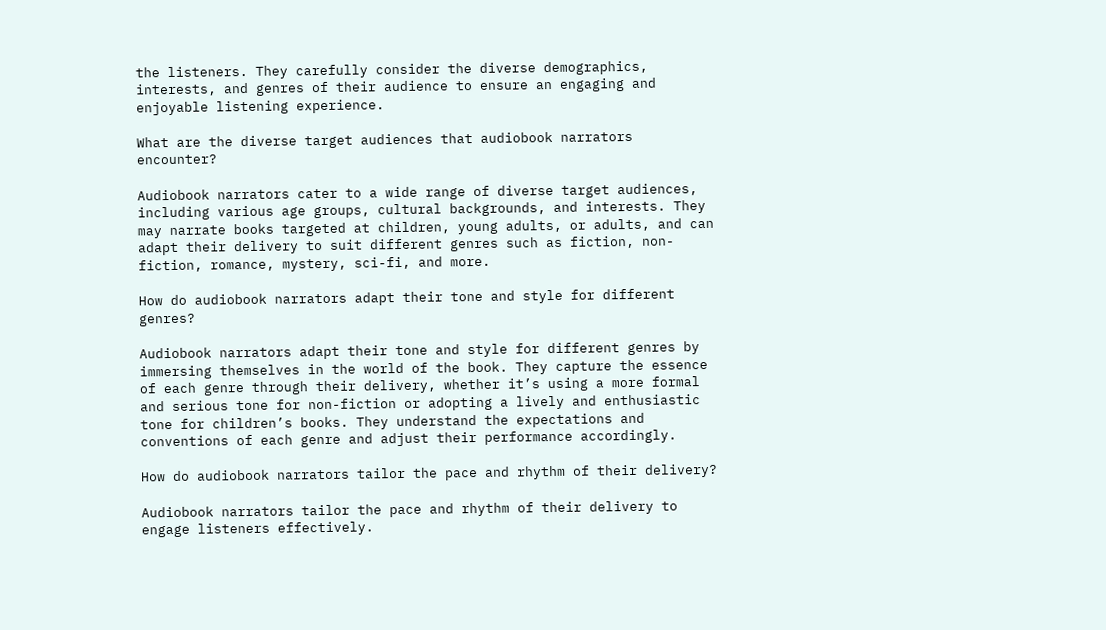the listeners. They carefully consider the diverse demographics, interests, and genres of their audience to ensure an engaging and enjoyable listening experience.

What are the diverse target audiences that audiobook narrators encounter?

Audiobook narrators cater to a wide range of diverse target audiences, including various age groups, cultural backgrounds, and interests. They may narrate books targeted at children, young adults, or adults, and can adapt their delivery to suit different genres such as fiction, non-fiction, romance, mystery, sci-fi, and more.

How do audiobook narrators adapt their tone and style for different genres?

Audiobook narrators adapt their tone and style for different genres by immersing themselves in the world of the book. They capture the essence of each genre through their delivery, whether it’s using a more formal and serious tone for non-fiction or adopting a lively and enthusiastic tone for children’s books. They understand the expectations and conventions of each genre and adjust their performance accordingly.

How do audiobook narrators tailor the pace and rhythm of their delivery?

Audiobook narrators tailor the pace and rhythm of their delivery to engage listeners effectively.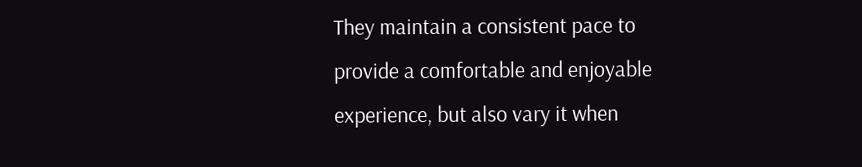They maintain a consistent pace to provide a comfortable and enjoyable experience, but also vary it when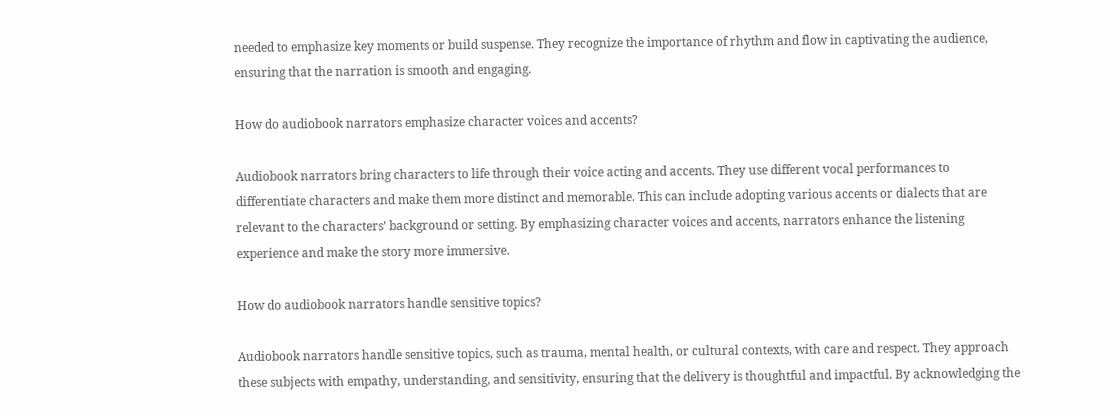needed to emphasize key moments or build suspense. They recognize the importance of rhythm and flow in captivating the audience, ensuring that the narration is smooth and engaging.

How do audiobook narrators emphasize character voices and accents?

Audiobook narrators bring characters to life through their voice acting and accents. They use different vocal performances to differentiate characters and make them more distinct and memorable. This can include adopting various accents or dialects that are relevant to the characters’ background or setting. By emphasizing character voices and accents, narrators enhance the listening experience and make the story more immersive.

How do audiobook narrators handle sensitive topics?

Audiobook narrators handle sensitive topics, such as trauma, mental health, or cultural contexts, with care and respect. They approach these subjects with empathy, understanding, and sensitivity, ensuring that the delivery is thoughtful and impactful. By acknowledging the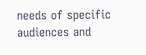needs of specific audiences and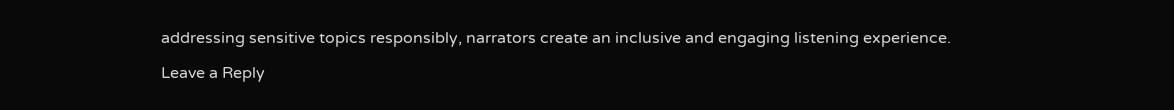addressing sensitive topics responsibly, narrators create an inclusive and engaging listening experience.

Leave a Reply